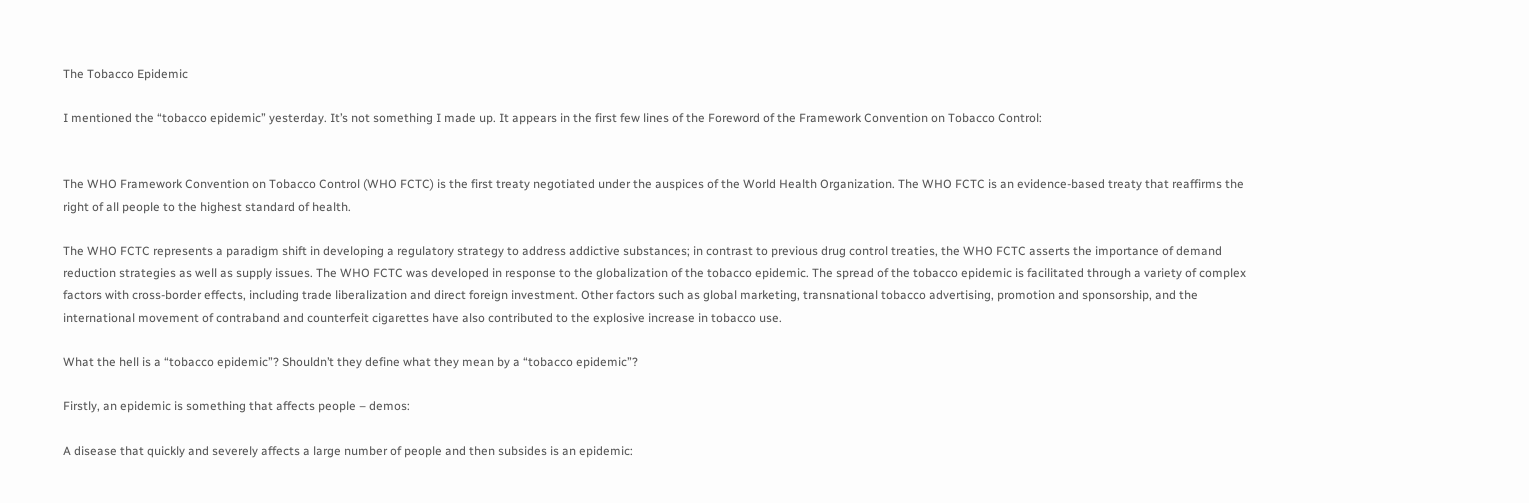The Tobacco Epidemic

I mentioned the “tobacco epidemic” yesterday. It’s not something I made up. It appears in the first few lines of the Foreword of the Framework Convention on Tobacco Control:


The WHO Framework Convention on Tobacco Control (WHO FCTC) is the first treaty negotiated under the auspices of the World Health Organization. The WHO FCTC is an evidence-based treaty that reaffirms the right of all people to the highest standard of health.

The WHO FCTC represents a paradigm shift in developing a regulatory strategy to address addictive substances; in contrast to previous drug control treaties, the WHO FCTC asserts the importance of demand reduction strategies as well as supply issues. The WHO FCTC was developed in response to the globalization of the tobacco epidemic. The spread of the tobacco epidemic is facilitated through a variety of complex factors with cross-border effects, including trade liberalization and direct foreign investment. Other factors such as global marketing, transnational tobacco advertising, promotion and sponsorship, and the international movement of contraband and counterfeit cigarettes have also contributed to the explosive increase in tobacco use.

What the hell is a “tobacco epidemic”? Shouldn’t they define what they mean by a “tobacco epidemic”?

Firstly, an epidemic is something that affects people – demos:

A disease that quickly and severely affects a large number of people and then subsides is an epidemic: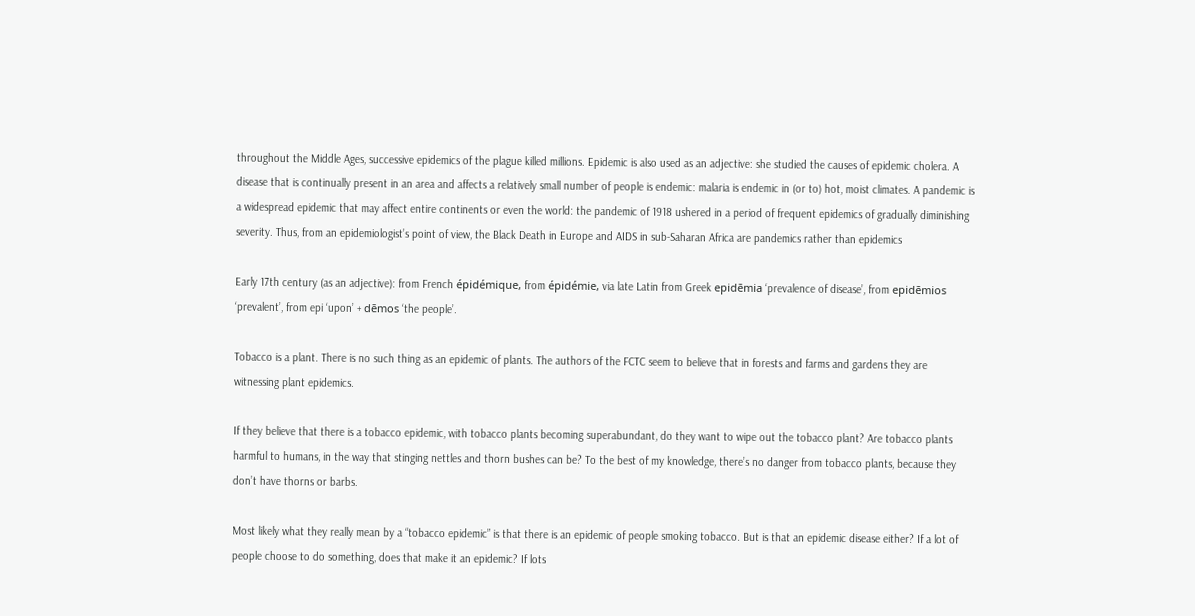throughout the Middle Ages, successive epidemics of the plague killed millions. Epidemic is also used as an adjective: she studied the causes of epidemic cholera. A disease that is continually present in an area and affects a relatively small number of people is endemic: malaria is endemic in (or to) hot, moist climates. A pandemic is a widespread epidemic that may affect entire continents or even the world: the pandemic of 1918 ushered in a period of frequent epidemics of gradually diminishing severity. Thus, from an epidemiologist’s point of view, the Black Death in Europe and AIDS in sub-Saharan Africa are pandemics rather than epidemics

Early 17th century (as an adjective): from French épidémique, from épidémie, via late Latin from Greek epidēmia ‘prevalence of disease’, from epidēmios ‘prevalent’, from epi ‘upon’ + dēmos ‘the people’.

Tobacco is a plant. There is no such thing as an epidemic of plants. The authors of the FCTC seem to believe that in forests and farms and gardens they are witnessing plant epidemics.

If they believe that there is a tobacco epidemic, with tobacco plants becoming superabundant, do they want to wipe out the tobacco plant? Are tobacco plants harmful to humans, in the way that stinging nettles and thorn bushes can be? To the best of my knowledge, there’s no danger from tobacco plants, because they don’t have thorns or barbs.

Most likely what they really mean by a “tobacco epidemic” is that there is an epidemic of people smoking tobacco. But is that an epidemic disease either? If a lot of people choose to do something, does that make it an epidemic? If lots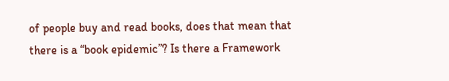of people buy and read books, does that mean that there is a “book epidemic”? Is there a Framework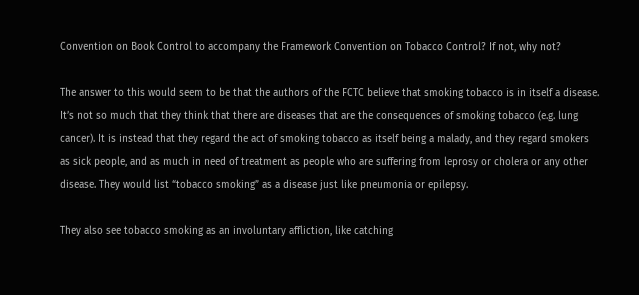Convention on Book Control to accompany the Framework Convention on Tobacco Control? If not, why not?

The answer to this would seem to be that the authors of the FCTC believe that smoking tobacco is in itself a disease. It’s not so much that they think that there are diseases that are the consequences of smoking tobacco (e.g. lung cancer). It is instead that they regard the act of smoking tobacco as itself being a malady, and they regard smokers as sick people, and as much in need of treatment as people who are suffering from leprosy or cholera or any other disease. They would list “tobacco smoking” as a disease just like pneumonia or epilepsy.

They also see tobacco smoking as an involuntary affliction, like catching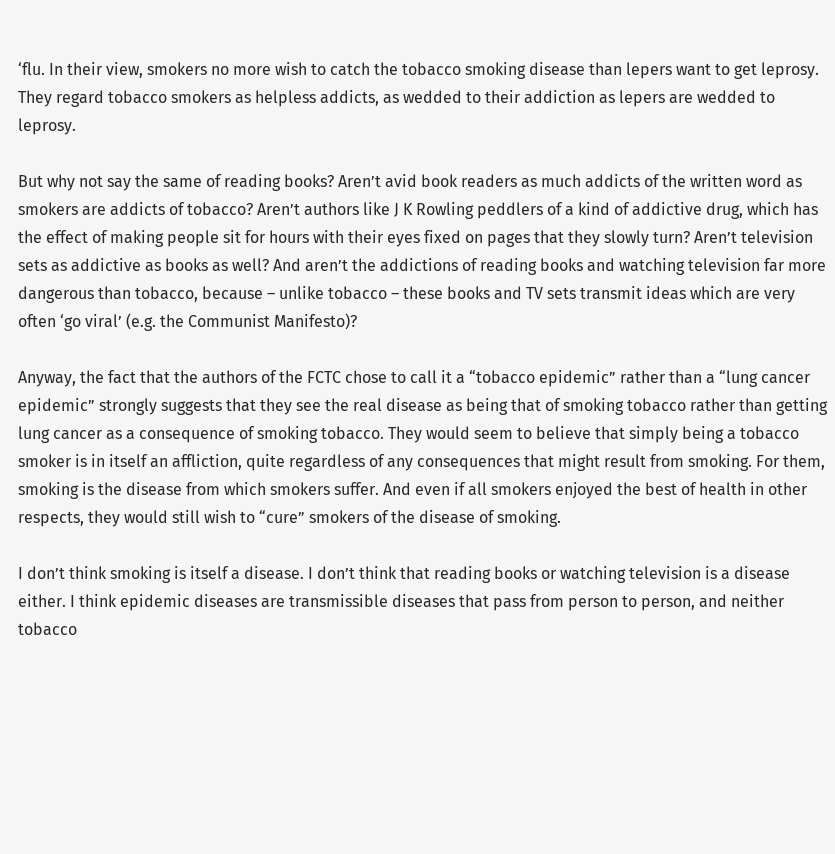‘flu. In their view, smokers no more wish to catch the tobacco smoking disease than lepers want to get leprosy. They regard tobacco smokers as helpless addicts, as wedded to their addiction as lepers are wedded to leprosy.

But why not say the same of reading books? Aren’t avid book readers as much addicts of the written word as smokers are addicts of tobacco? Aren’t authors like J K Rowling peddlers of a kind of addictive drug, which has the effect of making people sit for hours with their eyes fixed on pages that they slowly turn? Aren’t television sets as addictive as books as well? And aren’t the addictions of reading books and watching television far more dangerous than tobacco, because – unlike tobacco – these books and TV sets transmit ideas which are very often ‘go viral’ (e.g. the Communist Manifesto)?

Anyway, the fact that the authors of the FCTC chose to call it a “tobacco epidemic” rather than a “lung cancer epidemic” strongly suggests that they see the real disease as being that of smoking tobacco rather than getting lung cancer as a consequence of smoking tobacco. They would seem to believe that simply being a tobacco smoker is in itself an affliction, quite regardless of any consequences that might result from smoking. For them, smoking is the disease from which smokers suffer. And even if all smokers enjoyed the best of health in other respects, they would still wish to “cure” smokers of the disease of smoking.

I don’t think smoking is itself a disease. I don’t think that reading books or watching television is a disease either. I think epidemic diseases are transmissible diseases that pass from person to person, and neither tobacco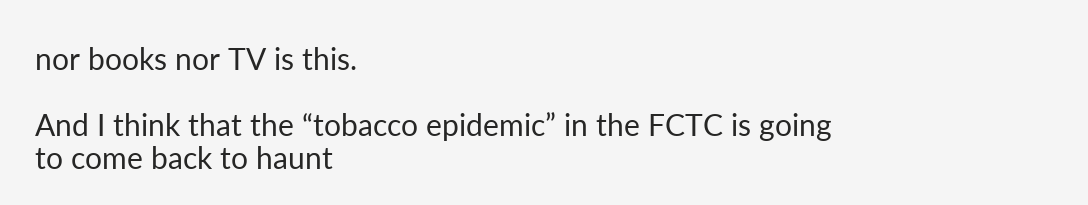nor books nor TV is this.

And I think that the “tobacco epidemic” in the FCTC is going to come back to haunt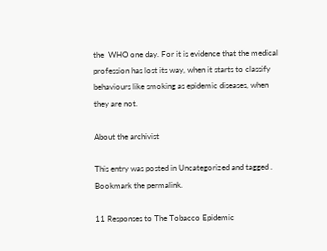the  WHO one day. For it is evidence that the medical profession has lost its way, when it starts to classify behaviours like smoking as epidemic diseases, when they are not.

About the archivist

This entry was posted in Uncategorized and tagged . Bookmark the permalink.

11 Responses to The Tobacco Epidemic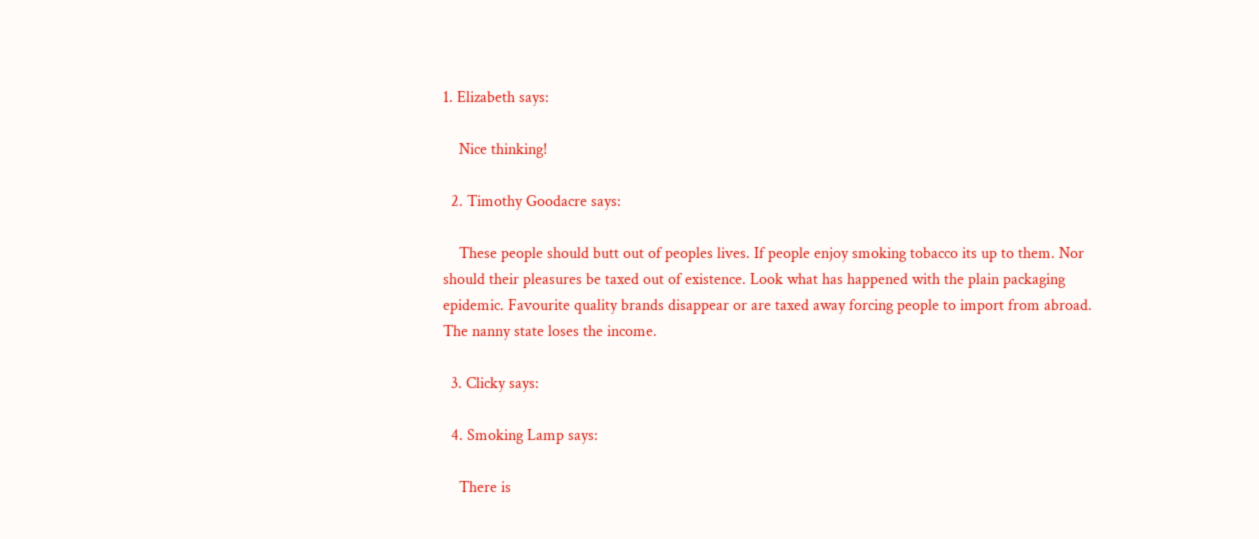1. Elizabeth says:

    Nice thinking!

  2. Timothy Goodacre says:

    These people should butt out of peoples lives. If people enjoy smoking tobacco its up to them. Nor should their pleasures be taxed out of existence. Look what has happened with the plain packaging epidemic. Favourite quality brands disappear or are taxed away forcing people to import from abroad. The nanny state loses the income.

  3. Clicky says:

  4. Smoking Lamp says:

    There is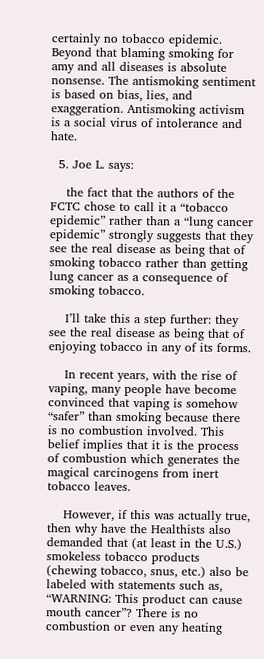certainly no tobacco epidemic. Beyond that blaming smoking for amy and all diseases is absolute nonsense. The antismoking sentiment is based on bias, lies, and exaggeration. Antismoking activism is a social virus of intolerance and hate.

  5. Joe L. says:

    the fact that the authors of the FCTC chose to call it a “tobacco epidemic” rather than a “lung cancer epidemic” strongly suggests that they see the real disease as being that of smoking tobacco rather than getting lung cancer as a consequence of smoking tobacco.

    I’ll take this a step further: they see the real disease as being that of enjoying tobacco in any of its forms.

    In recent years, with the rise of vaping, many people have become convinced that vaping is somehow “safer” than smoking because there is no combustion involved. This belief implies that it is the process of combustion which generates the magical carcinogens from inert tobacco leaves.

    However, if this was actually true, then why have the Healthists also demanded that (at least in the U.S.) smokeless tobacco products (chewing tobacco, snus, etc.) also be labeled with statements such as, “WARNING: This product can cause mouth cancer”? There is no combustion or even any heating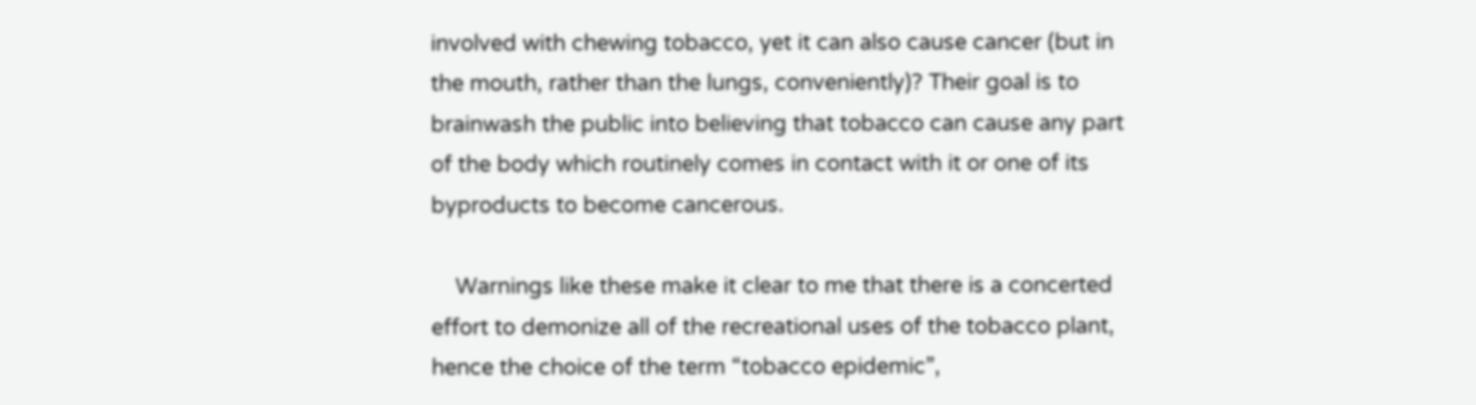involved with chewing tobacco, yet it can also cause cancer (but in the mouth, rather than the lungs, conveniently)? Their goal is to brainwash the public into believing that tobacco can cause any part of the body which routinely comes in contact with it or one of its byproducts to become cancerous.

    Warnings like these make it clear to me that there is a concerted effort to demonize all of the recreational uses of the tobacco plant, hence the choice of the term “tobacco epidemic”,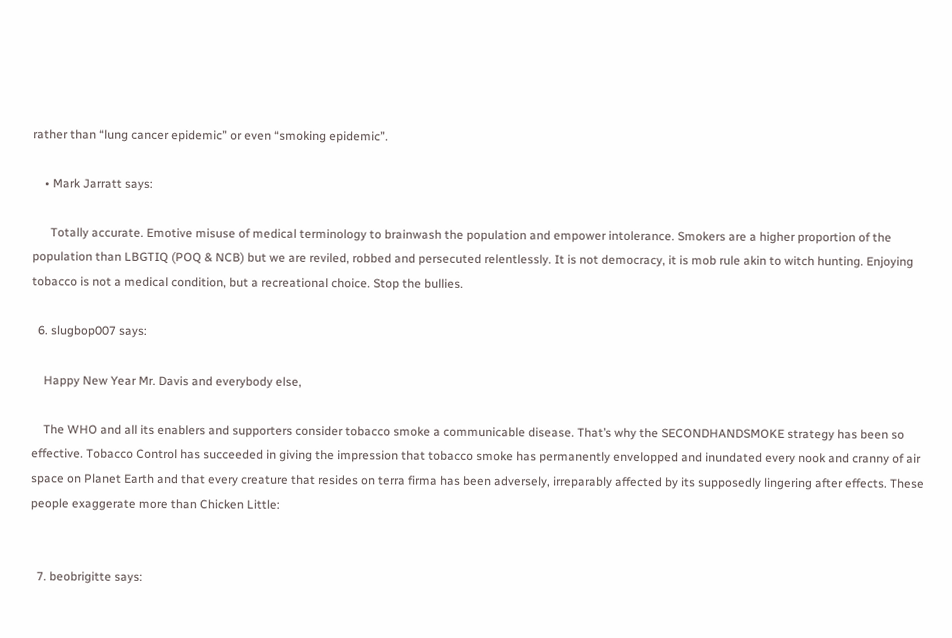rather than “lung cancer epidemic” or even “smoking epidemic”.

    • Mark Jarratt says:

      Totally accurate. Emotive misuse of medical terminology to brainwash the population and empower intolerance. Smokers are a higher proportion of the population than LBGTIQ (POQ & NCB) but we are reviled, robbed and persecuted relentlessly. It is not democracy, it is mob rule akin to witch hunting. Enjoying tobacco is not a medical condition, but a recreational choice. Stop the bullies.

  6. slugbop007 says:

    Happy New Year Mr. Davis and everybody else,

    The WHO and all its enablers and supporters consider tobacco smoke a communicable disease. That’s why the SECONDHANDSMOKE strategy has been so effective. Tobacco Control has succeeded in giving the impression that tobacco smoke has permanently envelopped and inundated every nook and cranny of air space on Planet Earth and that every creature that resides on terra firma has been adversely, irreparably affected by its supposedly lingering after effects. These people exaggerate more than Chicken Little:


  7. beobrigitte says: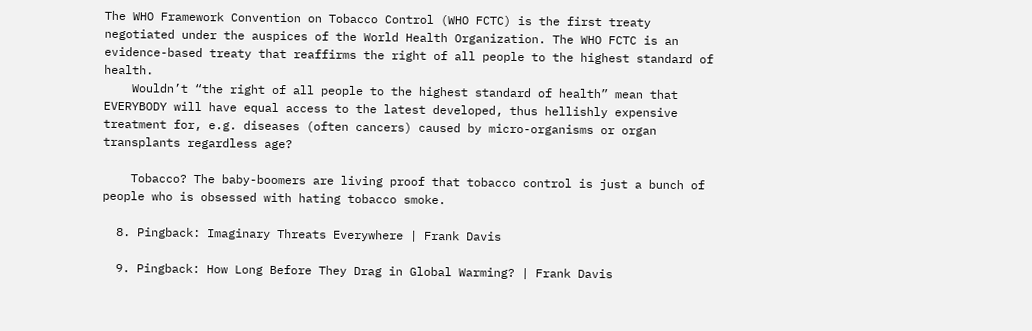The WHO Framework Convention on Tobacco Control (WHO FCTC) is the first treaty negotiated under the auspices of the World Health Organization. The WHO FCTC is an evidence-based treaty that reaffirms the right of all people to the highest standard of health.
    Wouldn’t “the right of all people to the highest standard of health” mean that EVERYBODY will have equal access to the latest developed, thus hellishly expensive treatment for, e.g. diseases (often cancers) caused by micro-organisms or organ transplants regardless age?

    Tobacco? The baby-boomers are living proof that tobacco control is just a bunch of people who is obsessed with hating tobacco smoke.

  8. Pingback: Imaginary Threats Everywhere | Frank Davis

  9. Pingback: How Long Before They Drag in Global Warming? | Frank Davis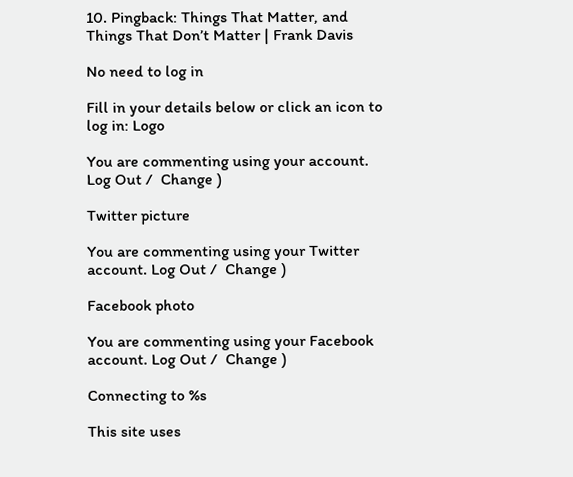10. Pingback: Things That Matter, and Things That Don’t Matter | Frank Davis

No need to log in

Fill in your details below or click an icon to log in: Logo

You are commenting using your account. Log Out /  Change )

Twitter picture

You are commenting using your Twitter account. Log Out /  Change )

Facebook photo

You are commenting using your Facebook account. Log Out /  Change )

Connecting to %s

This site uses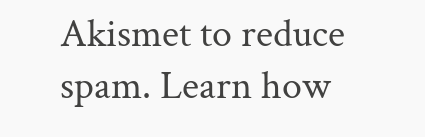Akismet to reduce spam. Learn how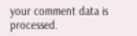your comment data is processed.